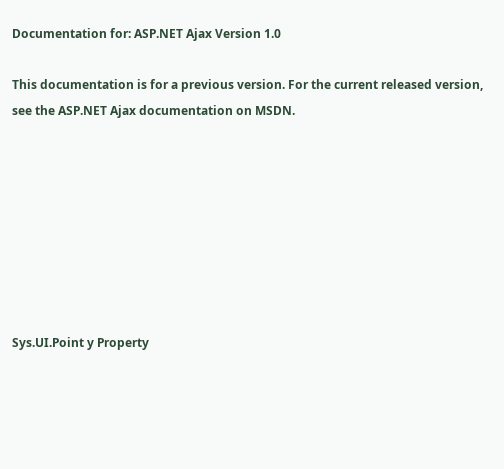Documentation for: ASP.NET Ajax Version 1.0

This documentation is for a previous version. For the current released version, see the ASP.NET Ajax documentation on MSDN.








Sys.UI.Point y Property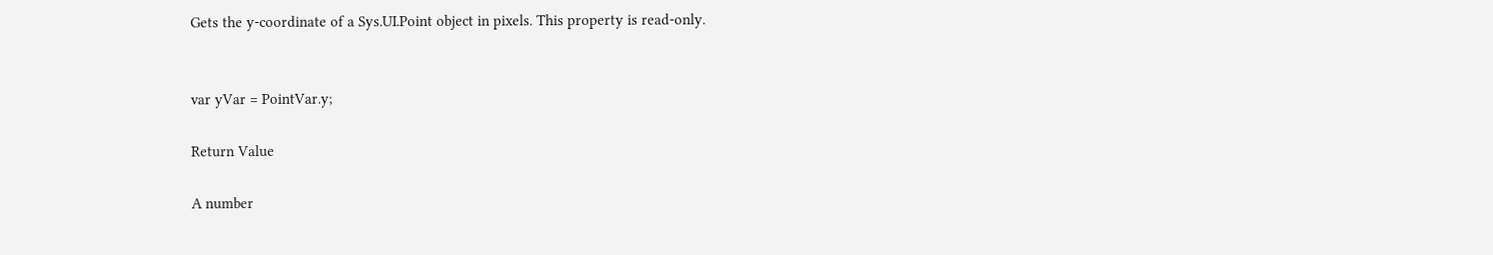Gets the y-coordinate of a Sys.UI.Point object in pixels. This property is read-only.


var yVar = PointVar.y;

Return Value

A number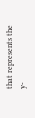that represents the y-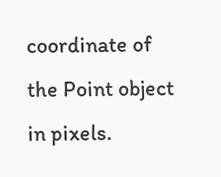coordinate of the Point object in pixels.